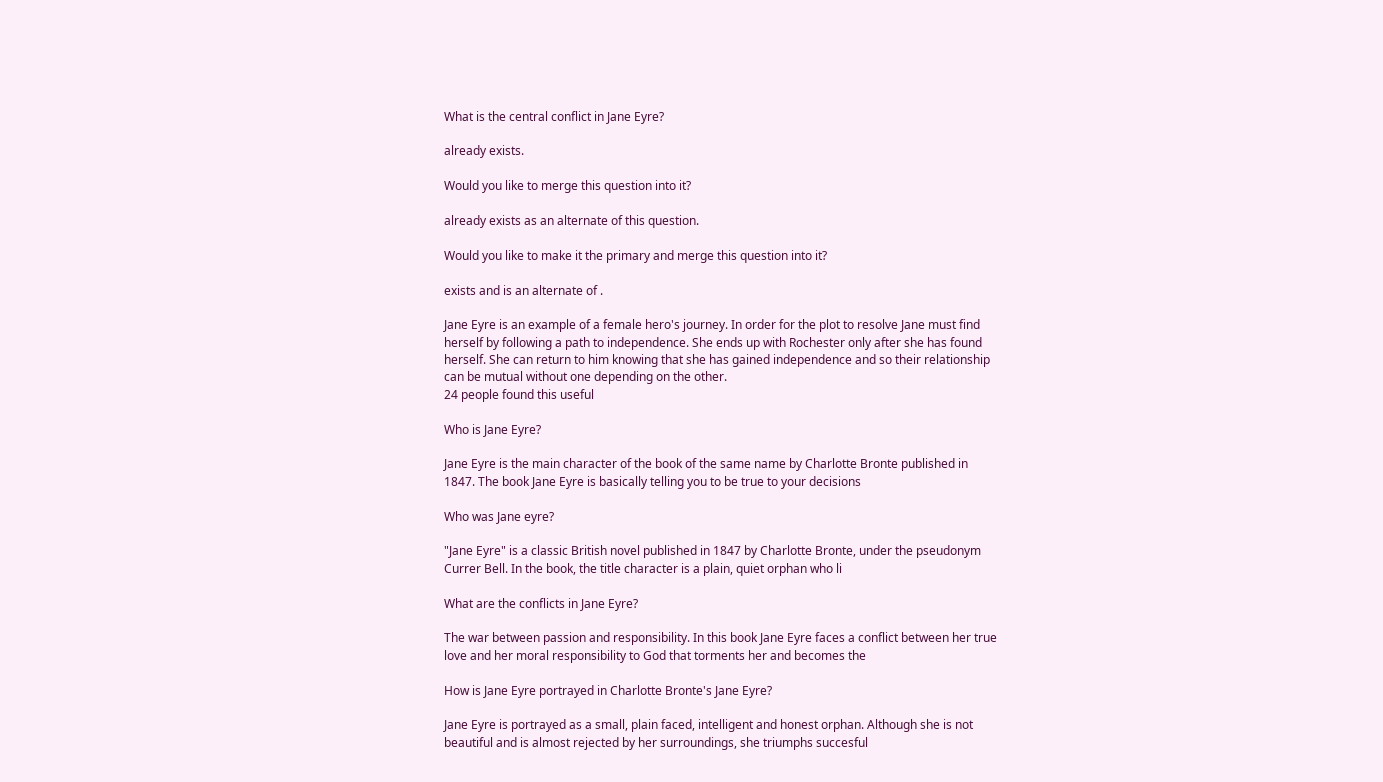What is the central conflict in Jane Eyre?

already exists.

Would you like to merge this question into it?

already exists as an alternate of this question.

Would you like to make it the primary and merge this question into it?

exists and is an alternate of .

Jane Eyre is an example of a female hero's journey. In order for the plot to resolve Jane must find herself by following a path to independence. She ends up with Rochester only after she has found herself. She can return to him knowing that she has gained independence and so their relationship can be mutual without one depending on the other.
24 people found this useful

Who is Jane Eyre?

Jane Eyre is the main character of the book of the same name by Charlotte Bronte published in 1847. The book Jane Eyre is basically telling you to be true to your decisions

Who was Jane eyre?

"Jane Eyre" is a classic British novel published in 1847 by Charlotte Bronte, under the pseudonym Currer Bell. In the book, the title character is a plain, quiet orphan who li

What are the conflicts in Jane Eyre?

The war between passion and responsibility. In this book Jane Eyre faces a conflict between her true love and her moral responsibility to God that torments her and becomes the

How is Jane Eyre portrayed in Charlotte Bronte's Jane Eyre?

Jane Eyre is portrayed as a small, plain faced, intelligent and honest orphan. Although she is not beautiful and is almost rejected by her surroundings, she triumphs succesful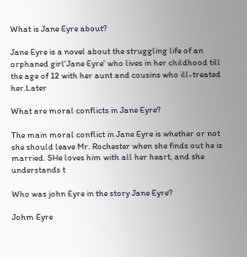What is Jane Eyre about?

Jane Eyre is a novel about the struggling life of an orphaned girl'Jane Eyre' who lives in her childhood till the age of 12 with her aunt and cousins who ill-treated her.Later

What are moral conflicts in Jane Eyre?

The main moral conflict in Jane Eyre is whether or not she should leave Mr. Rochester when she finds out he is married. SHe loves him with all her heart, and she understands t

Who was john Eyre in the story Jane Eyre?

Johm Eyre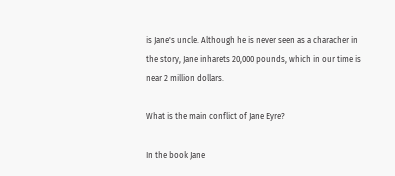is Jane's uncle. Although he is never seen as a characher in the story, Jane inharets 20,000 pounds, which in our time is near 2 million dollars.

What is the main conflict of Jane Eyre?

In the book Jane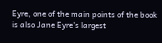Eyre, one of the main points of the book is also Jane Eyre's largest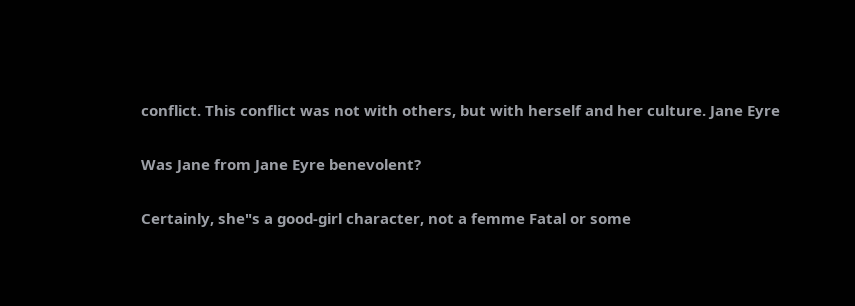conflict. This conflict was not with others, but with herself and her culture. Jane Eyre

Was Jane from Jane Eyre benevolent?

Certainly, she"s a good-girl character, not a femme Fatal or some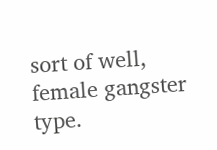sort of well, female gangster type.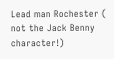Lead man Rochester ( not the Jack Benny character!)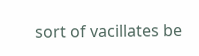sort of vacillates be